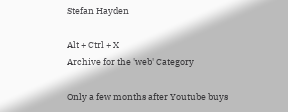Stefan Hayden

Alt + Ctrl + X
Archive for the 'web' Category

Only a few months after Youtube buys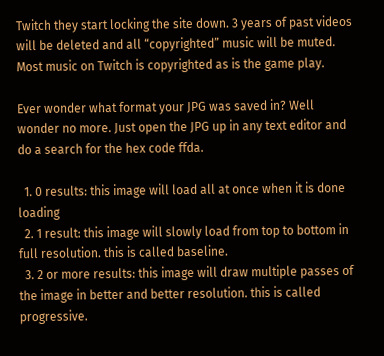Twitch they start locking the site down. 3 years of past videos will be deleted and all “copyrighted” music will be muted. Most music on Twitch is copyrighted as is the game play.

Ever wonder what format your JPG was saved in? Well wonder no more. Just open the JPG up in any text editor and do a search for the hex code ffda.

  1. 0 results: this image will load all at once when it is done loading
  2. 1 result: this image will slowly load from top to bottom in full resolution. this is called baseline.
  3. 2 or more results: this image will draw multiple passes of the image in better and better resolution. this is called progressive.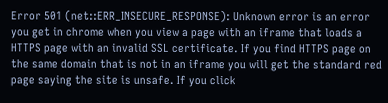Error 501 (net::ERR_INSECURE_RESPONSE): Unknown error is an error you get in chrome when you view a page with an iframe that loads a HTTPS page with an invalid SSL certificate. If you find HTTPS page on the same domain that is not in an iframe you will get the standard red page saying the site is unsafe. If you click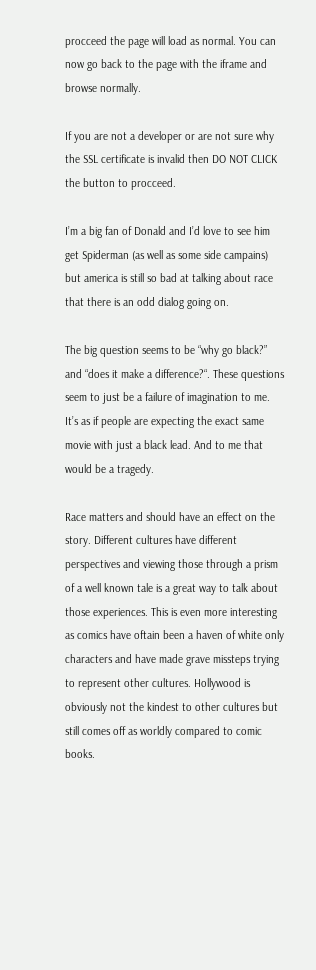procceed the page will load as normal. You can now go back to the page with the iframe and browse normally.

If you are not a developer or are not sure why the SSL certificate is invalid then DO NOT CLICK the button to procceed.

I’m a big fan of Donald and I’d love to see him get Spiderman (as well as some side campains) but america is still so bad at talking about race that there is an odd dialog going on.

The big question seems to be “why go black?” and “does it make a difference?“. These questions seem to just be a failure of imagination to me. It’s as if people are expecting the exact same movie with just a black lead. And to me that would be a tragedy.

Race matters and should have an effect on the story. Different cultures have different perspectives and viewing those through a prism of a well known tale is a great way to talk about those experiences. This is even more interesting as comics have oftain been a haven of white only characters and have made grave missteps trying to represent other cultures. Hollywood is obviously not the kindest to other cultures but still comes off as worldly compared to comic books.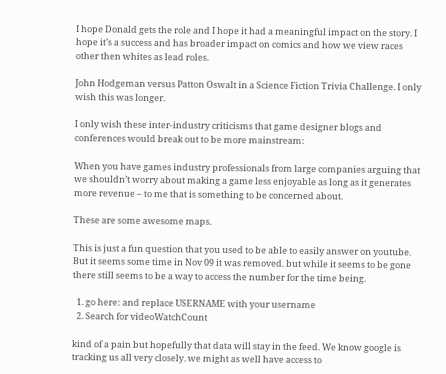I hope Donald gets the role and I hope it had a meaningful impact on the story. I hope it’s a success and has broader impact on comics and how we view races other then whites as lead roles.

John Hodgeman versus Patton Oswalt in a Science Fiction Trivia Challenge. I only wish this was longer.

I only wish these inter-industry criticisms that game designer blogs and conferences would break out to be more mainstream:

When you have games industry professionals from large companies arguing that we shouldn’t worry about making a game less enjoyable as long as it generates more revenue – to me that is something to be concerned about.

These are some awesome maps.

This is just a fun question that you used to be able to easily answer on youtube. But it seems some time in Nov 09 it was removed. but while it seems to be gone there still seems to be a way to access the number for the time being.

  1. go here: and replace USERNAME with your username
  2. Search for videoWatchCount

kind of a pain but hopefully that data will stay in the feed. We know google is tracking us all very closely. we might as well have access to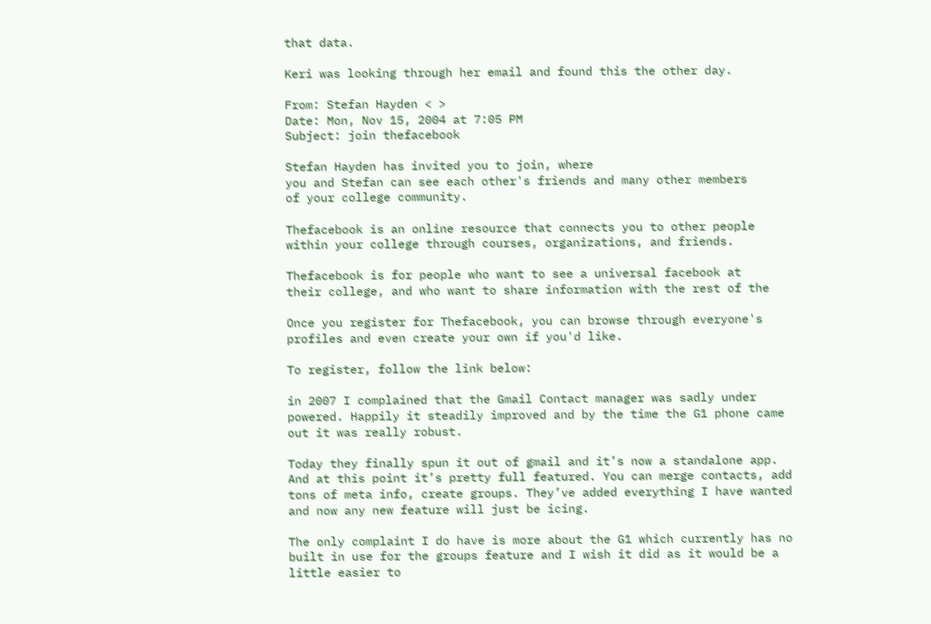that data.

Keri was looking through her email and found this the other day.

From: Stefan Hayden < >
Date: Mon, Nov 15, 2004 at 7:05 PM
Subject: join thefacebook

Stefan Hayden has invited you to join, where
you and Stefan can see each other's friends and many other members
of your college community.

Thefacebook is an online resource that connects you to other people
within your college through courses, organizations, and friends.

Thefacebook is for people who want to see a universal facebook at
their college, and who want to share information with the rest of the

Once you register for Thefacebook, you can browse through everyone's
profiles and even create your own if you'd like.

To register, follow the link below:

in 2007 I complained that the Gmail Contact manager was sadly under powered. Happily it steadily improved and by the time the G1 phone came out it was really robust.

Today they finally spun it out of gmail and it’s now a standalone app. And at this point it’s pretty full featured. You can merge contacts, add tons of meta info, create groups. They’ve added everything I have wanted and now any new feature will just be icing.

The only complaint I do have is more about the G1 which currently has no built in use for the groups feature and I wish it did as it would be a little easier to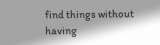find things without having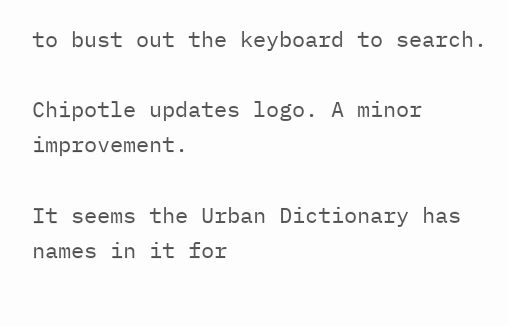to bust out the keyboard to search.

Chipotle updates logo. A minor improvement.

It seems the Urban Dictionary has names in it for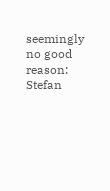seemingly no good reason: Stefan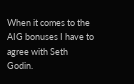When it comes to the AIG bonuses I have to agree with Seth Godin.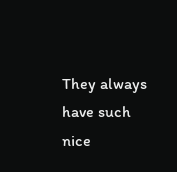They always have such nice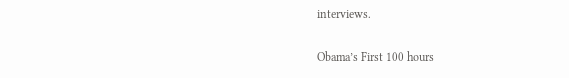interviews.

Obama’s First 100 hours